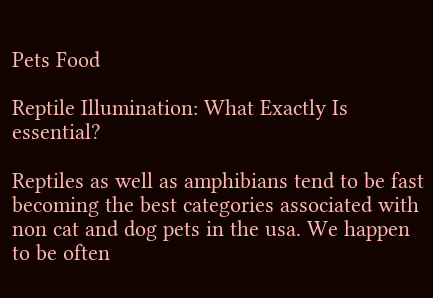Pets Food

Reptile Illumination: What Exactly Is essential?

Reptiles as well as amphibians tend to be fast becoming the best categories associated with non cat and dog pets in the usa. We happen to be often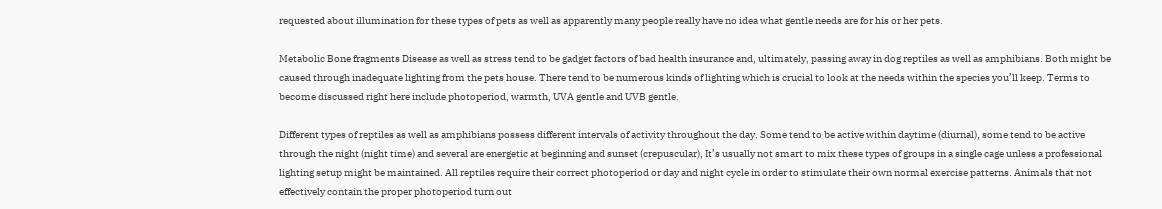requested about illumination for these types of pets as well as apparently many people really have no idea what gentle needs are for his or her pets.

Metabolic Bone fragments Disease as well as stress tend to be gadget factors of bad health insurance and, ultimately, passing away in dog reptiles as well as amphibians. Both might be caused through inadequate lighting from the pets house. There tend to be numerous kinds of lighting which is crucial to look at the needs within the species you’ll keep. Terms to become discussed right here include photoperiod, warmth, UVA gentle and UVB gentle.

Different types of reptiles as well as amphibians possess different intervals of activity throughout the day. Some tend to be active within daytime (diurnal), some tend to be active through the night (night time) and several are energetic at beginning and sunset (crepuscular), It’s usually not smart to mix these types of groups in a single cage unless a professional lighting setup might be maintained. All reptiles require their correct photoperiod or day and night cycle in order to stimulate their own normal exercise patterns. Animals that not effectively contain the proper photoperiod turn out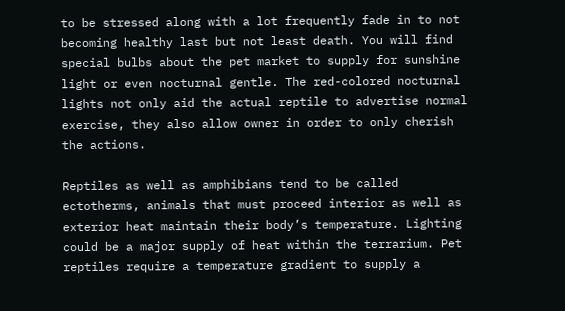to be stressed along with a lot frequently fade in to not becoming healthy last but not least death. You will find special bulbs about the pet market to supply for sunshine light or even nocturnal gentle. The red-colored nocturnal lights not only aid the actual reptile to advertise normal exercise, they also allow owner in order to only cherish the actions.

Reptiles as well as amphibians tend to be called ectotherms, animals that must proceed interior as well as exterior heat maintain their body’s temperature. Lighting could be a major supply of heat within the terrarium. Pet reptiles require a temperature gradient to supply a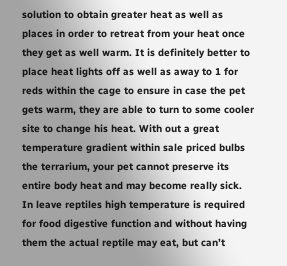solution to obtain greater heat as well as places in order to retreat from your heat once they get as well warm. It is definitely better to place heat lights off as well as away to 1 for reds within the cage to ensure in case the pet gets warm, they are able to turn to some cooler site to change his heat. With out a great temperature gradient within sale priced bulbs the terrarium, your pet cannot preserve its entire body heat and may become really sick. In leave reptiles high temperature is required for food digestive function and without having them the actual reptile may eat, but can’t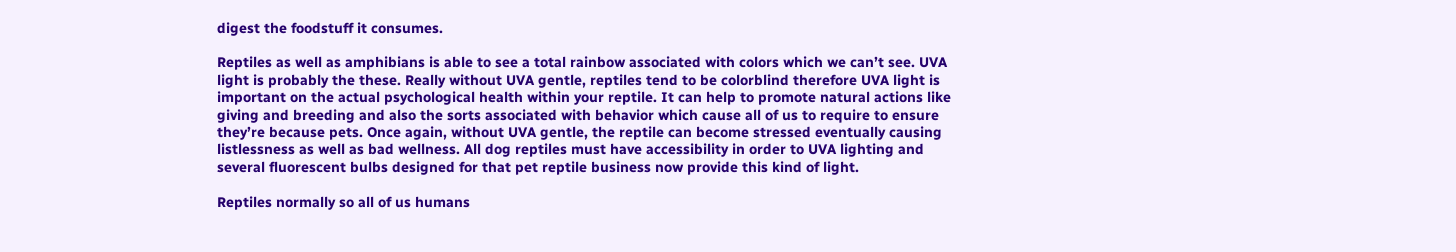digest the foodstuff it consumes.

Reptiles as well as amphibians is able to see a total rainbow associated with colors which we can’t see. UVA light is probably the these. Really without UVA gentle, reptiles tend to be colorblind therefore UVA light is important on the actual psychological health within your reptile. It can help to promote natural actions like giving and breeding and also the sorts associated with behavior which cause all of us to require to ensure they’re because pets. Once again, without UVA gentle, the reptile can become stressed eventually causing listlessness as well as bad wellness. All dog reptiles must have accessibility in order to UVA lighting and several fluorescent bulbs designed for that pet reptile business now provide this kind of light.

Reptiles normally so all of us humans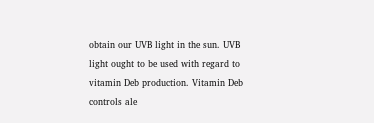obtain our UVB light in the sun. UVB light ought to be used with regard to vitamin Deb production. Vitamin Deb controls ale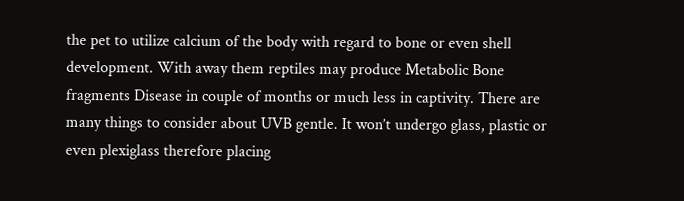the pet to utilize calcium of the body with regard to bone or even shell development. With away them reptiles may produce Metabolic Bone fragments Disease in couple of months or much less in captivity. There are many things to consider about UVB gentle. It won’t undergo glass, plastic or even plexiglass therefore placing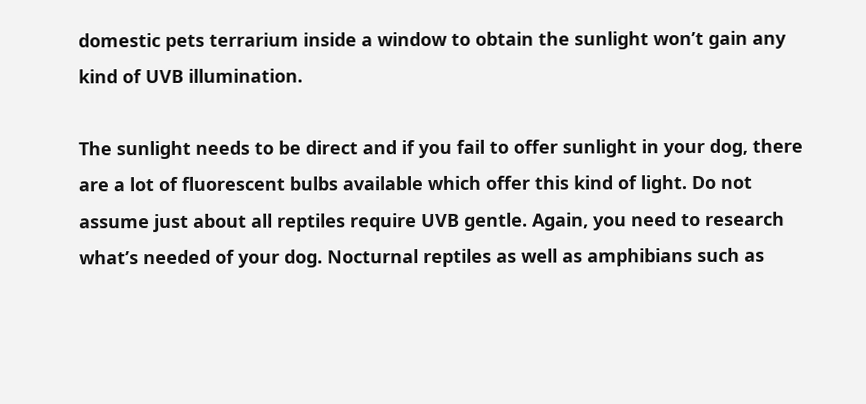domestic pets terrarium inside a window to obtain the sunlight won’t gain any kind of UVB illumination.

The sunlight needs to be direct and if you fail to offer sunlight in your dog, there are a lot of fluorescent bulbs available which offer this kind of light. Do not assume just about all reptiles require UVB gentle. Again, you need to research what’s needed of your dog. Nocturnal reptiles as well as amphibians such as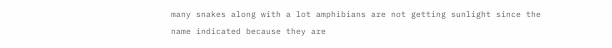many snakes along with a lot amphibians are not getting sunlight since the name indicated because they are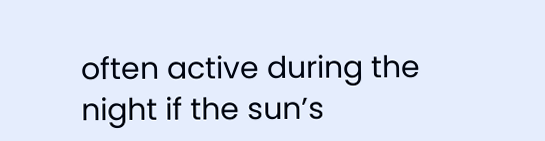often active during the night if the sun’s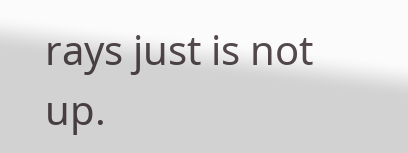rays just is not up.